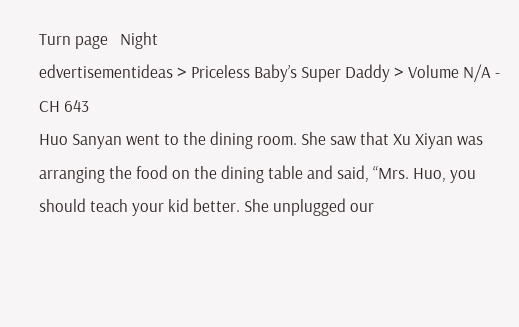Turn page   Night
edvertisementideas > Priceless Baby’s Super Daddy > Volume N/A - CH 643
Huo Sanyan went to the dining room. She saw that Xu Xiyan was arranging the food on the dining table and said, “Mrs. Huo, you should teach your kid better. She unplugged our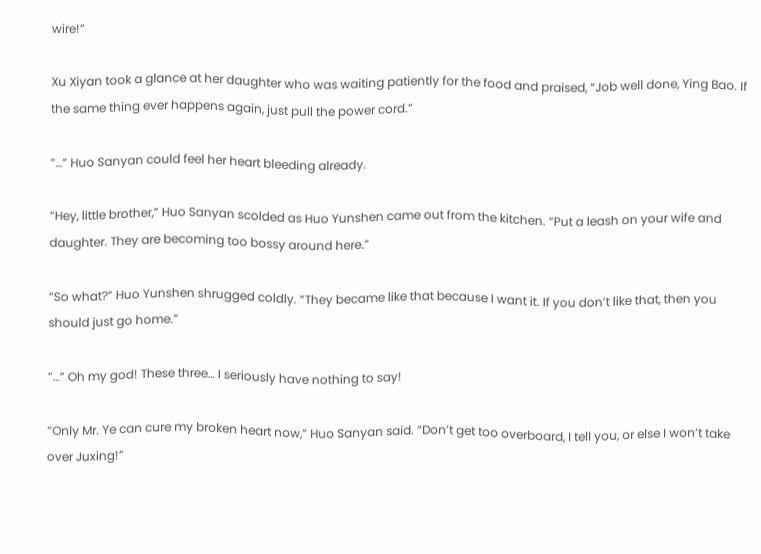wire!”

Xu Xiyan took a glance at her daughter who was waiting patiently for the food and praised, “Job well done, Ying Bao. If the same thing ever happens again, just pull the power cord.”

“…” Huo Sanyan could feel her heart bleeding already.

“Hey, little brother,” Huo Sanyan scolded as Huo Yunshen came out from the kitchen. “Put a leash on your wife and daughter. They are becoming too bossy around here.”

“So what?” Huo Yunshen shrugged coldly. “They became like that because I want it. If you don’t like that, then you should just go home.”

“…” Oh my god! These three… I seriously have nothing to say!

“Only Mr. Ye can cure my broken heart now,” Huo Sanyan said. “Don’t get too overboard, I tell you, or else I won’t take over Juxing!”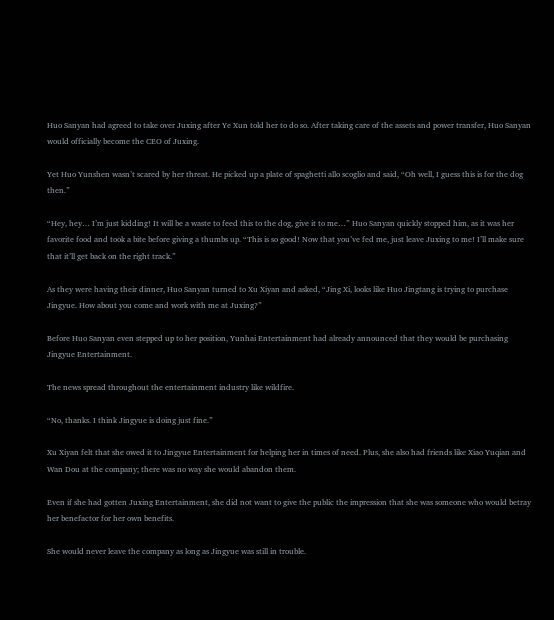Huo Sanyan had agreed to take over Juxing after Ye Xun told her to do so. After taking care of the assets and power transfer, Huo Sanyan would officially become the CEO of Juxing.

Yet Huo Yunshen wasn’t scared by her threat. He picked up a plate of spaghetti allo scoglio and said, “Oh well, I guess this is for the dog then.”

“Hey, hey… I’m just kidding! It will be a waste to feed this to the dog, give it to me…” Huo Sanyan quickly stopped him, as it was her favorite food and took a bite before giving a thumbs up. “This is so good! Now that you’ve fed me, just leave Juxing to me! I’ll make sure that it’ll get back on the right track.”

As they were having their dinner, Huo Sanyan turned to Xu Xiyan and asked, “Jing Xi, looks like Huo Jingtang is trying to purchase Jingyue. How about you come and work with me at Juxing?”

Before Huo Sanyan even stepped up to her position, Yunhai Entertainment had already announced that they would be purchasing Jingyue Entertainment.

The news spread throughout the entertainment industry like wildfire.

“No, thanks. I think Jingyue is doing just fine.”

Xu Xiyan felt that she owed it to Jingyue Entertainment for helping her in times of need. Plus, she also had friends like Xiao Yuqian and Wan Dou at the company; there was no way she would abandon them.

Even if she had gotten Juxing Entertainment, she did not want to give the public the impression that she was someone who would betray her benefactor for her own benefits.

She would never leave the company as long as Jingyue was still in trouble.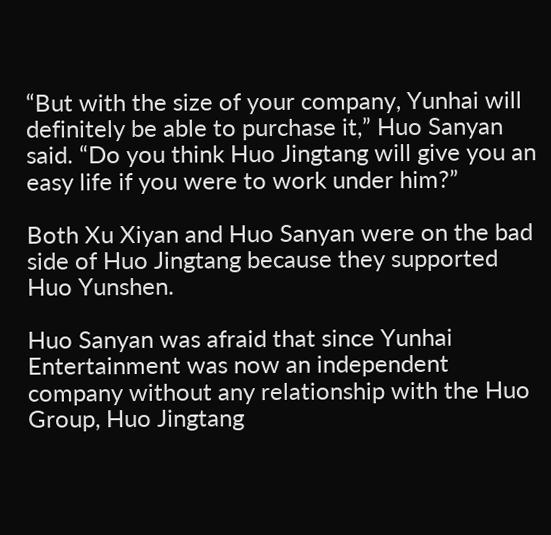“But with the size of your company, Yunhai will definitely be able to purchase it,” Huo Sanyan said. “Do you think Huo Jingtang will give you an easy life if you were to work under him?”

Both Xu Xiyan and Huo Sanyan were on the bad side of Huo Jingtang because they supported Huo Yunshen.

Huo Sanyan was afraid that since Yunhai Entertainment was now an independent company without any relationship with the Huo Group, Huo Jingtang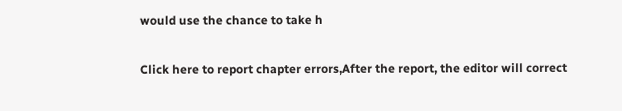would use the chance to take h

Click here to report chapter errors,After the report, the editor will correct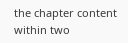the chapter content within two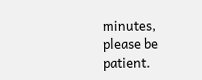minutes, please be patient.